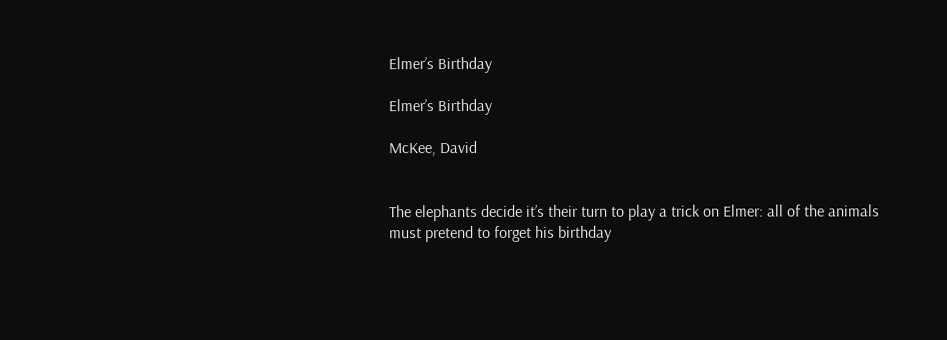Elmer’s Birthday

Elmer’s Birthday

McKee, David


The elephants decide it’s their turn to play a trick on Elmer: all of the animals must pretend to forget his birthday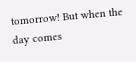tomorrow! But when the day comes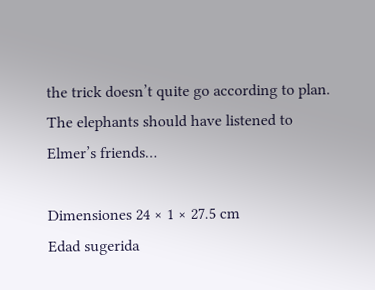the trick doesn’t quite go according to plan. The elephants should have listened to Elmer’s friends…

Dimensiones 24 × 1 × 27.5 cm
Edad sugerida